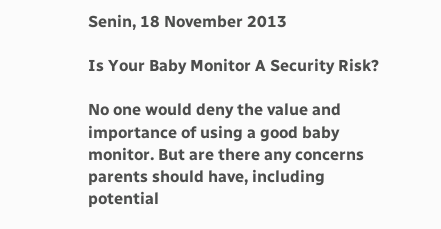Senin, 18 November 2013

Is Your Baby Monitor A Security Risk?

No one would deny the value and importance of using a good baby monitor. But are there any concerns parents should have, including potential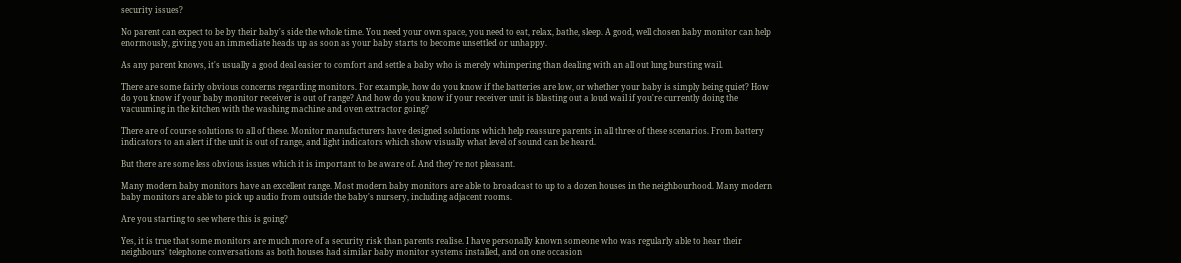security issues?

No parent can expect to be by their baby's side the whole time. You need your own space, you need to eat, relax, bathe, sleep. A good, well chosen baby monitor can help enormously, giving you an immediate heads up as soon as your baby starts to become unsettled or unhappy.

As any parent knows, it's usually a good deal easier to comfort and settle a baby who is merely whimpering than dealing with an all out lung bursting wail.

There are some fairly obvious concerns regarding monitors. For example, how do you know if the batteries are low, or whether your baby is simply being quiet? How do you know if your baby monitor receiver is out of range? And how do you know if your receiver unit is blasting out a loud wail if you're currently doing the vacuuming in the kitchen with the washing machine and oven extractor going?

There are of course solutions to all of these. Monitor manufacturers have designed solutions which help reassure parents in all three of these scenarios. From battery indicators to an alert if the unit is out of range, and light indicators which show visually what level of sound can be heard.

But there are some less obvious issues which it is important to be aware of. And they're not pleasant.

Many modern baby monitors have an excellent range. Most modern baby monitors are able to broadcast to up to a dozen houses in the neighbourhood. Many modern baby monitors are able to pick up audio from outside the baby's nursery, including adjacent rooms.

Are you starting to see where this is going?

Yes, it is true that some monitors are much more of a security risk than parents realise. I have personally known someone who was regularly able to hear their neighbours' telephone conversations as both houses had similar baby monitor systems installed, and on one occasion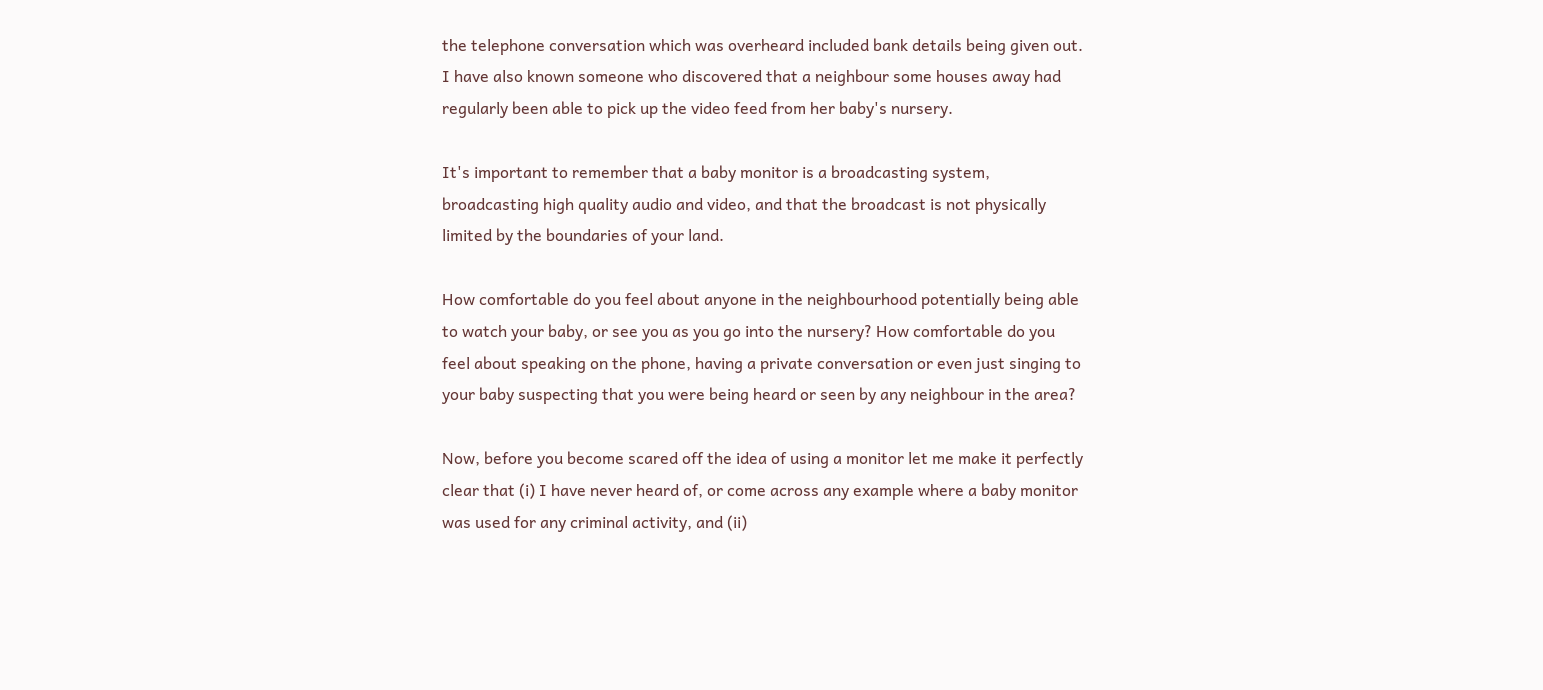the telephone conversation which was overheard included bank details being given out. I have also known someone who discovered that a neighbour some houses away had regularly been able to pick up the video feed from her baby's nursery.

It's important to remember that a baby monitor is a broadcasting system, broadcasting high quality audio and video, and that the broadcast is not physically limited by the boundaries of your land.

How comfortable do you feel about anyone in the neighbourhood potentially being able to watch your baby, or see you as you go into the nursery? How comfortable do you feel about speaking on the phone, having a private conversation or even just singing to your baby suspecting that you were being heard or seen by any neighbour in the area?

Now, before you become scared off the idea of using a monitor let me make it perfectly clear that (i) I have never heard of, or come across any example where a baby monitor was used for any criminal activity, and (ii)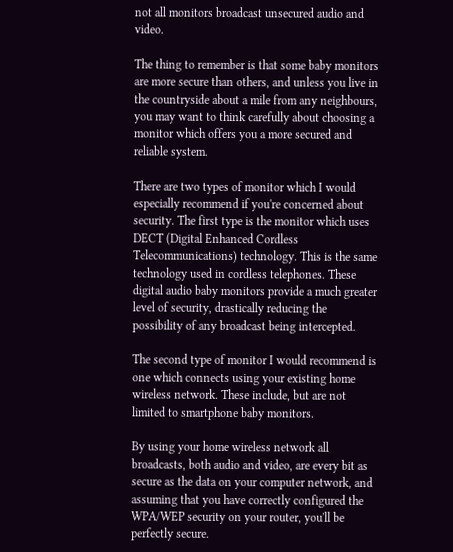not all monitors broadcast unsecured audio and video.

The thing to remember is that some baby monitors are more secure than others, and unless you live in the countryside about a mile from any neighbours, you may want to think carefully about choosing a monitor which offers you a more secured and reliable system.

There are two types of monitor which I would especially recommend if you're concerned about security. The first type is the monitor which uses DECT (Digital Enhanced Cordless Telecommunications) technology. This is the same technology used in cordless telephones. These digital audio baby monitors provide a much greater level of security, drastically reducing the possibility of any broadcast being intercepted.

The second type of monitor I would recommend is one which connects using your existing home wireless network. These include, but are not limited to smartphone baby monitors.

By using your home wireless network all broadcasts, both audio and video, are every bit as secure as the data on your computer network, and assuming that you have correctly configured the WPA/WEP security on your router, you'll be perfectly secure.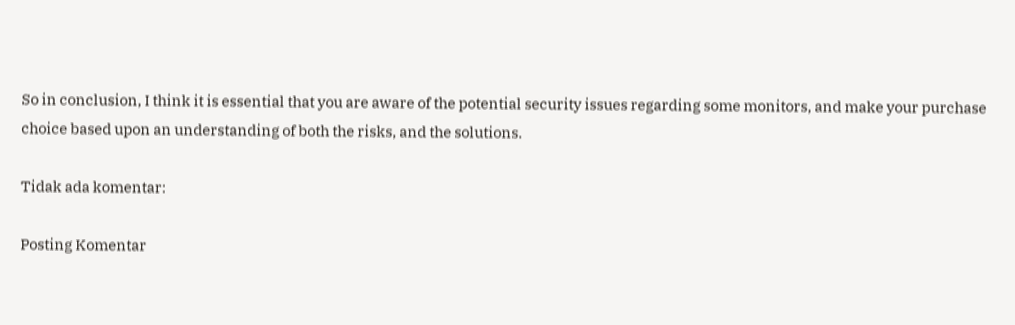So in conclusion, I think it is essential that you are aware of the potential security issues regarding some monitors, and make your purchase choice based upon an understanding of both the risks, and the solutions.

Tidak ada komentar:

Posting Komentar